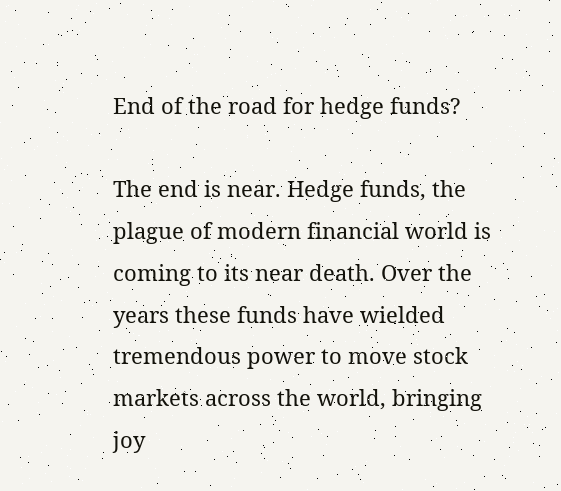End of the road for hedge funds?

The end is near. Hedge funds, the plague of modern financial world is coming to its near death. Over the years these funds have wielded tremendous power to move stock markets across the world, bringing joy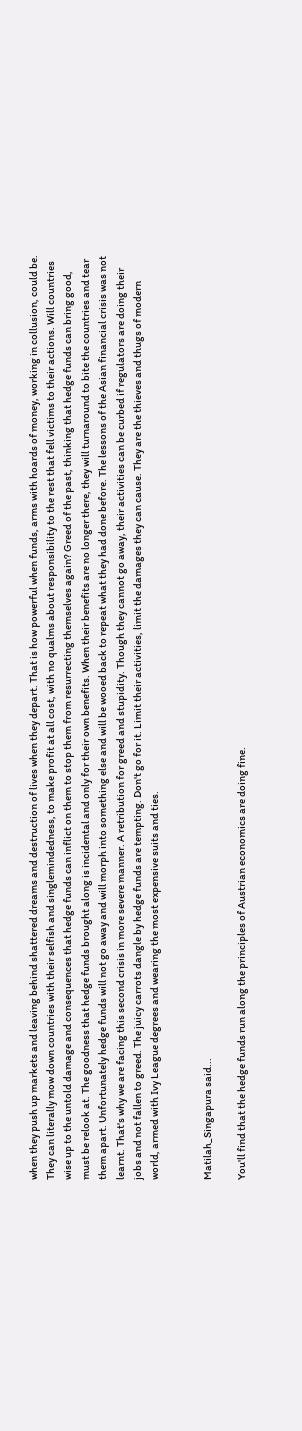when they push up markets and leaving behind shattered dreams and destruction of lives when they depart. That is how powerful when funds, arms with hoards of money, working in collusion, could be. They can literally mow down countries with their selfish and singlemindedness, to make profit at all cost, with no qualms about responsibility to the rest that fell victims to their actions. Will countries wise up to the untold damage and consequences that hedge funds can inflict on them to stop them from resurrecting themselves again? Greed of the past, thinking that hedge funds can bring good, must be relook at. The goodness that hedge funds brought along is incidental and only for their own benefits. When their benefits are no longer there, they will turnaround to bite the countries and tear them apart. Unfortunately hedge funds will not go away and will morph into something else and will be wooed back to repeat what they had done before. The lessons of the Asian financial crisis was not learnt. That's why we are facing this second crisis in more severe manner. A retribution for greed and stupidity. Though they cannot go away, their activities can be curbed if regulators are doing their jobs and not fallen to greed. The juicy carrots dangle by hedge funds are tempting. Don't go for it. Limit their activities, limit the damages they can cause. They are the thieves and thugs of modern world, armed with Ivy League degrees and wearing the most expensive suits and ties.


Matilah_Singapura said...

You'll find that the hedge funds run along the principles of Austrian economics are doing fine.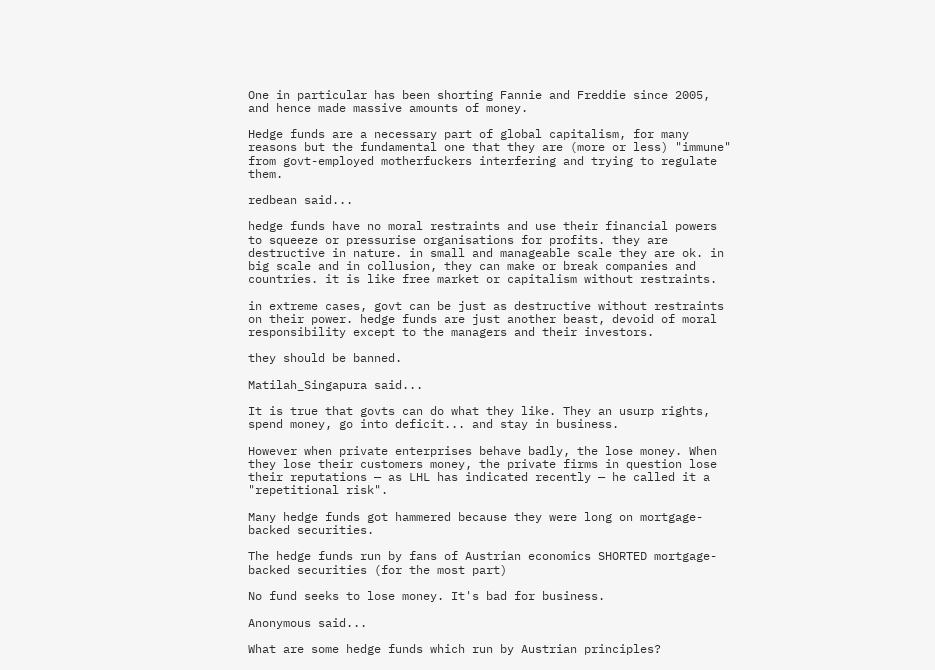One in particular has been shorting Fannie and Freddie since 2005, and hence made massive amounts of money.

Hedge funds are a necessary part of global capitalism, for many reasons but the fundamental one that they are (more or less) "immune" from govt-employed motherfuckers interfering and trying to regulate them.

redbean said...

hedge funds have no moral restraints and use their financial powers to squeeze or pressurise organisations for profits. they are destructive in nature. in small and manageable scale they are ok. in big scale and in collusion, they can make or break companies and countries. it is like free market or capitalism without restraints.

in extreme cases, govt can be just as destructive without restraints on their power. hedge funds are just another beast, devoid of moral responsibility except to the managers and their investors.

they should be banned.

Matilah_Singapura said...

It is true that govts can do what they like. They an usurp rights, spend money, go into deficit... and stay in business.

However when private enterprises behave badly, the lose money. When they lose their customers money, the private firms in question lose their reputations — as LHL has indicated recently — he called it a "repetitional risk".

Many hedge funds got hammered because they were long on mortgage-backed securities.

The hedge funds run by fans of Austrian economics SHORTED mortgage-backed securities (for the most part)

No fund seeks to lose money. It's bad for business.

Anonymous said...

What are some hedge funds which run by Austrian principles?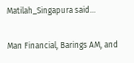Matilah_Singapura said...

Man Financial, Barings AM, and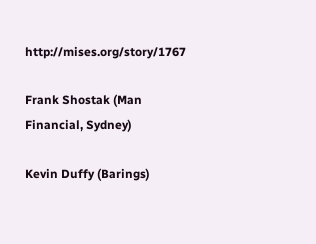http://mises.org/story/1767

Frank Shostak (Man Financial, Sydney)

Kevin Duffy (Barings)